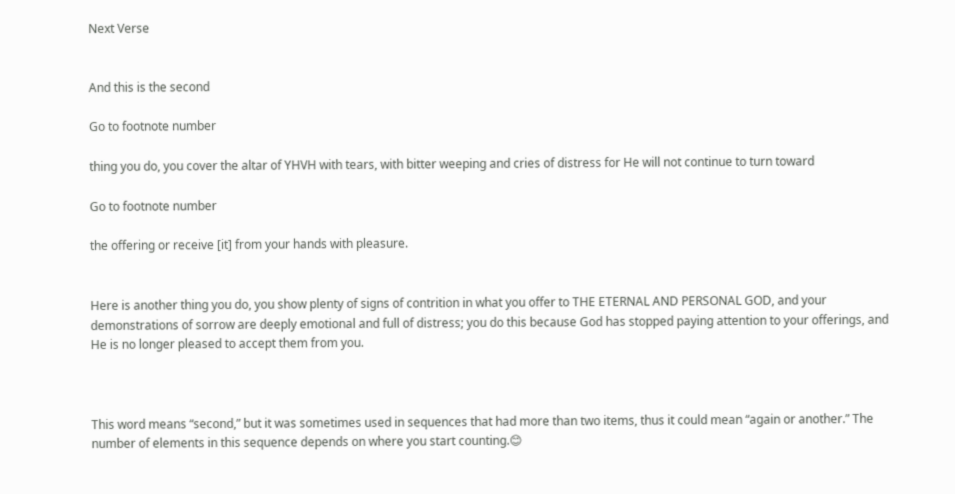Next Verse


And this is the second

Go to footnote number

thing you do, you cover the altar of YHVH with tears, with bitter weeping and cries of distress for He will not continue to turn toward

Go to footnote number

the offering or receive [it] from your hands with pleasure.


Here is another thing you do, you show plenty of signs of contrition in what you offer to THE ETERNAL AND PERSONAL GOD, and your demonstrations of sorrow are deeply emotional and full of distress; you do this because God has stopped paying attention to your offerings, and He is no longer pleased to accept them from you.



This word means “second,” but it was sometimes used in sequences that had more than two items, thus it could mean “again or another.” The number of elements in this sequence depends on where you start counting.😊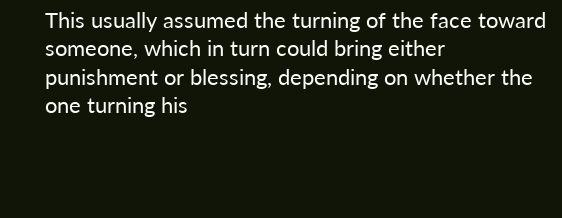This usually assumed the turning of the face toward someone, which in turn could bring either punishment or blessing, depending on whether the one turning his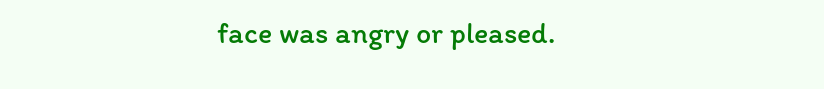face was angry or pleased.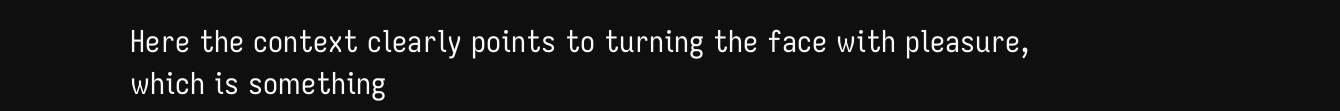Here the context clearly points to turning the face with pleasure, which is something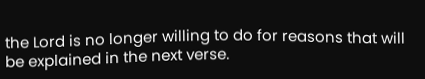the Lord is no longer willing to do for reasons that will be explained in the next verse.